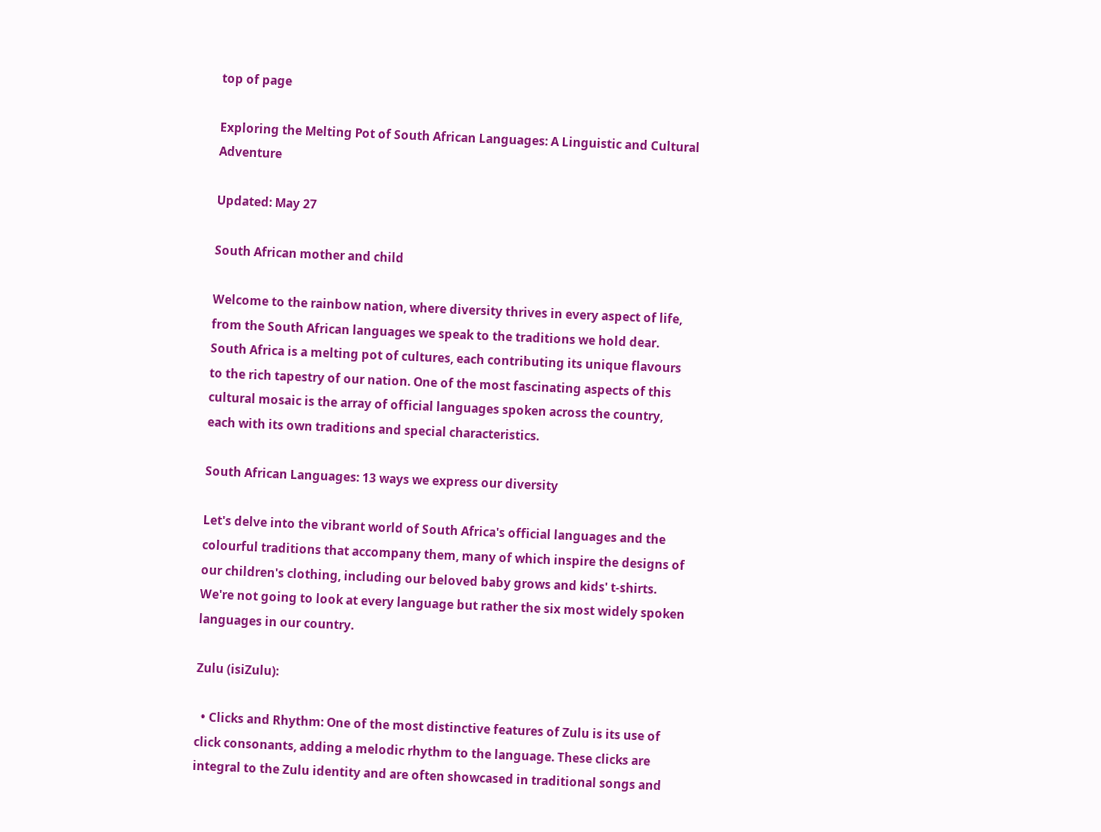top of page

Exploring the Melting Pot of South African Languages: A Linguistic and Cultural Adventure

Updated: May 27

South African mother and child

Welcome to the rainbow nation, where diversity thrives in every aspect of life, from the South African languages we speak to the traditions we hold dear. South Africa is a melting pot of cultures, each contributing its unique flavours to the rich tapestry of our nation. One of the most fascinating aspects of this cultural mosaic is the array of official languages spoken across the country, each with its own traditions and special characteristics.

South African Languages: 13 ways we express our diversity

Let's delve into the vibrant world of South Africa's official languages and the colourful traditions that accompany them, many of which inspire the designs of our children's clothing, including our beloved baby grows and kids' t-shirts. We're not going to look at every language but rather the six most widely spoken languages in our country.

Zulu (isiZulu):

  • Clicks and Rhythm: One of the most distinctive features of Zulu is its use of click consonants, adding a melodic rhythm to the language. These clicks are integral to the Zulu identity and are often showcased in traditional songs and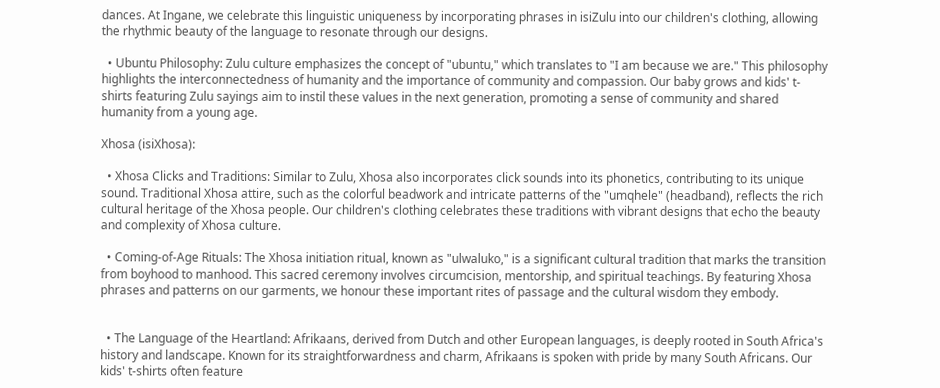dances. At Ingane, we celebrate this linguistic uniqueness by incorporating phrases in isiZulu into our children's clothing, allowing the rhythmic beauty of the language to resonate through our designs.

  • Ubuntu Philosophy: Zulu culture emphasizes the concept of "ubuntu," which translates to "I am because we are." This philosophy highlights the interconnectedness of humanity and the importance of community and compassion. Our baby grows and kids' t-shirts featuring Zulu sayings aim to instil these values in the next generation, promoting a sense of community and shared humanity from a young age.

Xhosa (isiXhosa):

  • Xhosa Clicks and Traditions: Similar to Zulu, Xhosa also incorporates click sounds into its phonetics, contributing to its unique sound. Traditional Xhosa attire, such as the colorful beadwork and intricate patterns of the "umqhele" (headband), reflects the rich cultural heritage of the Xhosa people. Our children's clothing celebrates these traditions with vibrant designs that echo the beauty and complexity of Xhosa culture.

  • Coming-of-Age Rituals: The Xhosa initiation ritual, known as "ulwaluko," is a significant cultural tradition that marks the transition from boyhood to manhood. This sacred ceremony involves circumcision, mentorship, and spiritual teachings. By featuring Xhosa phrases and patterns on our garments, we honour these important rites of passage and the cultural wisdom they embody.


  • The Language of the Heartland: Afrikaans, derived from Dutch and other European languages, is deeply rooted in South Africa's history and landscape. Known for its straightforwardness and charm, Afrikaans is spoken with pride by many South Africans. Our kids' t-shirts often feature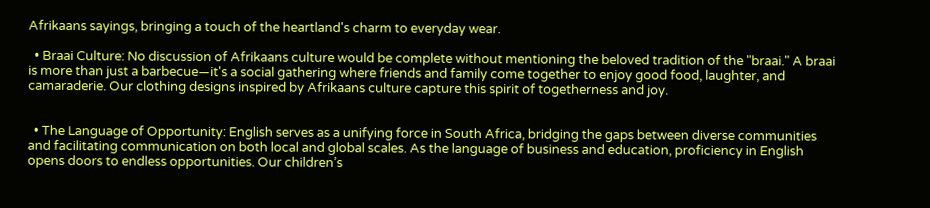Afrikaans sayings, bringing a touch of the heartland's charm to everyday wear.

  • Braai Culture: No discussion of Afrikaans culture would be complete without mentioning the beloved tradition of the "braai." A braai is more than just a barbecue—it's a social gathering where friends and family come together to enjoy good food, laughter, and camaraderie. Our clothing designs inspired by Afrikaans culture capture this spirit of togetherness and joy.


  • The Language of Opportunity: English serves as a unifying force in South Africa, bridging the gaps between diverse communities and facilitating communication on both local and global scales. As the language of business and education, proficiency in English opens doors to endless opportunities. Our children’s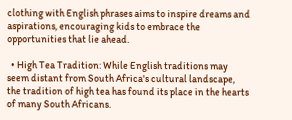clothing with English phrases aims to inspire dreams and aspirations, encouraging kids to embrace the opportunities that lie ahead.

  • High Tea Tradition: While English traditions may seem distant from South Africa's cultural landscape, the tradition of high tea has found its place in the hearts of many South Africans.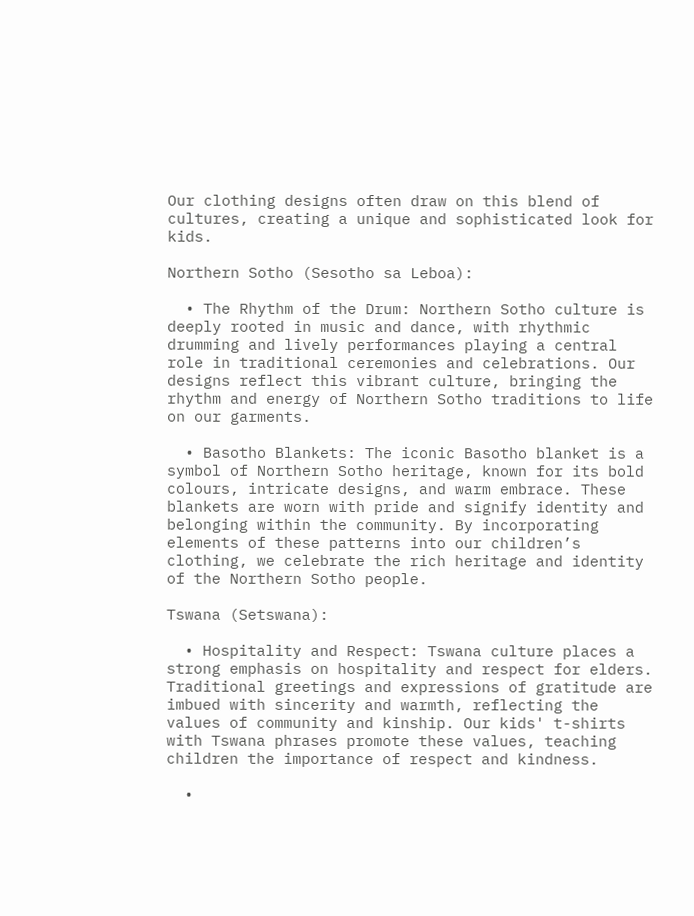Our clothing designs often draw on this blend of cultures, creating a unique and sophisticated look for kids.

Northern Sotho (Sesotho sa Leboa):

  • The Rhythm of the Drum: Northern Sotho culture is deeply rooted in music and dance, with rhythmic drumming and lively performances playing a central role in traditional ceremonies and celebrations. Our designs reflect this vibrant culture, bringing the rhythm and energy of Northern Sotho traditions to life on our garments.

  • Basotho Blankets: The iconic Basotho blanket is a symbol of Northern Sotho heritage, known for its bold colours, intricate designs, and warm embrace. These blankets are worn with pride and signify identity and belonging within the community. By incorporating elements of these patterns into our children’s clothing, we celebrate the rich heritage and identity of the Northern Sotho people.

Tswana (Setswana):

  • Hospitality and Respect: Tswana culture places a strong emphasis on hospitality and respect for elders. Traditional greetings and expressions of gratitude are imbued with sincerity and warmth, reflecting the values of community and kinship. Our kids' t-shirts with Tswana phrases promote these values, teaching children the importance of respect and kindness.

  •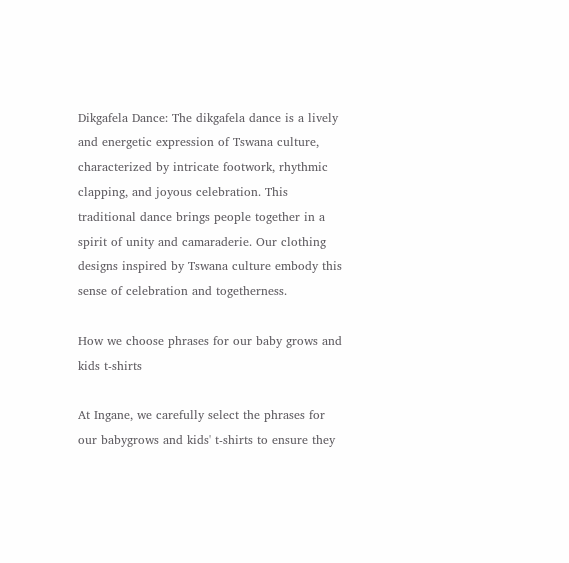Dikgafela Dance: The dikgafela dance is a lively and energetic expression of Tswana culture, characterized by intricate footwork, rhythmic clapping, and joyous celebration. This traditional dance brings people together in a spirit of unity and camaraderie. Our clothing designs inspired by Tswana culture embody this sense of celebration and togetherness.

How we choose phrases for our baby grows and kids t-shirts

At Ingane, we carefully select the phrases for our babygrows and kids' t-shirts to ensure they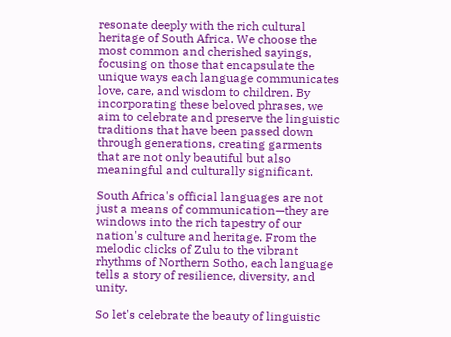resonate deeply with the rich cultural heritage of South Africa. We choose the most common and cherished sayings, focusing on those that encapsulate the unique ways each language communicates love, care, and wisdom to children. By incorporating these beloved phrases, we aim to celebrate and preserve the linguistic traditions that have been passed down through generations, creating garments that are not only beautiful but also meaningful and culturally significant.

South Africa's official languages are not just a means of communication—they are windows into the rich tapestry of our nation's culture and heritage. From the melodic clicks of Zulu to the vibrant rhythms of Northern Sotho, each language tells a story of resilience, diversity, and unity.

So let's celebrate the beauty of linguistic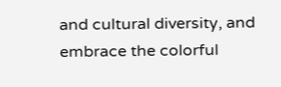and cultural diversity, and embrace the colorful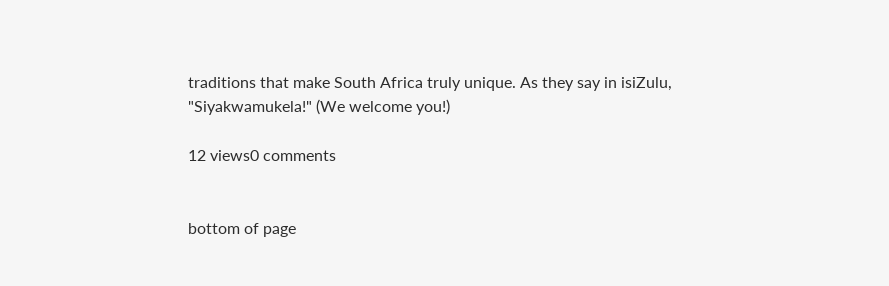traditions that make South Africa truly unique. As they say in isiZulu, "Siyakwamukela!" (We welcome you!)

12 views0 comments


bottom of page